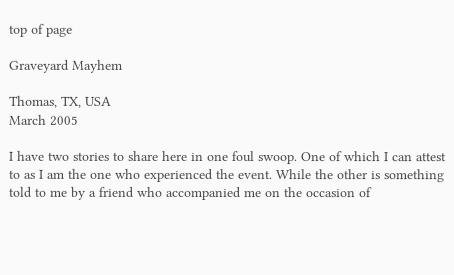top of page

Graveyard Mayhem

Thomas, TX, USA
March 2005

I have two stories to share here in one foul swoop. One of which I can attest to as I am the one who experienced the event. While the other is something told to me by a friend who accompanied me on the occasion of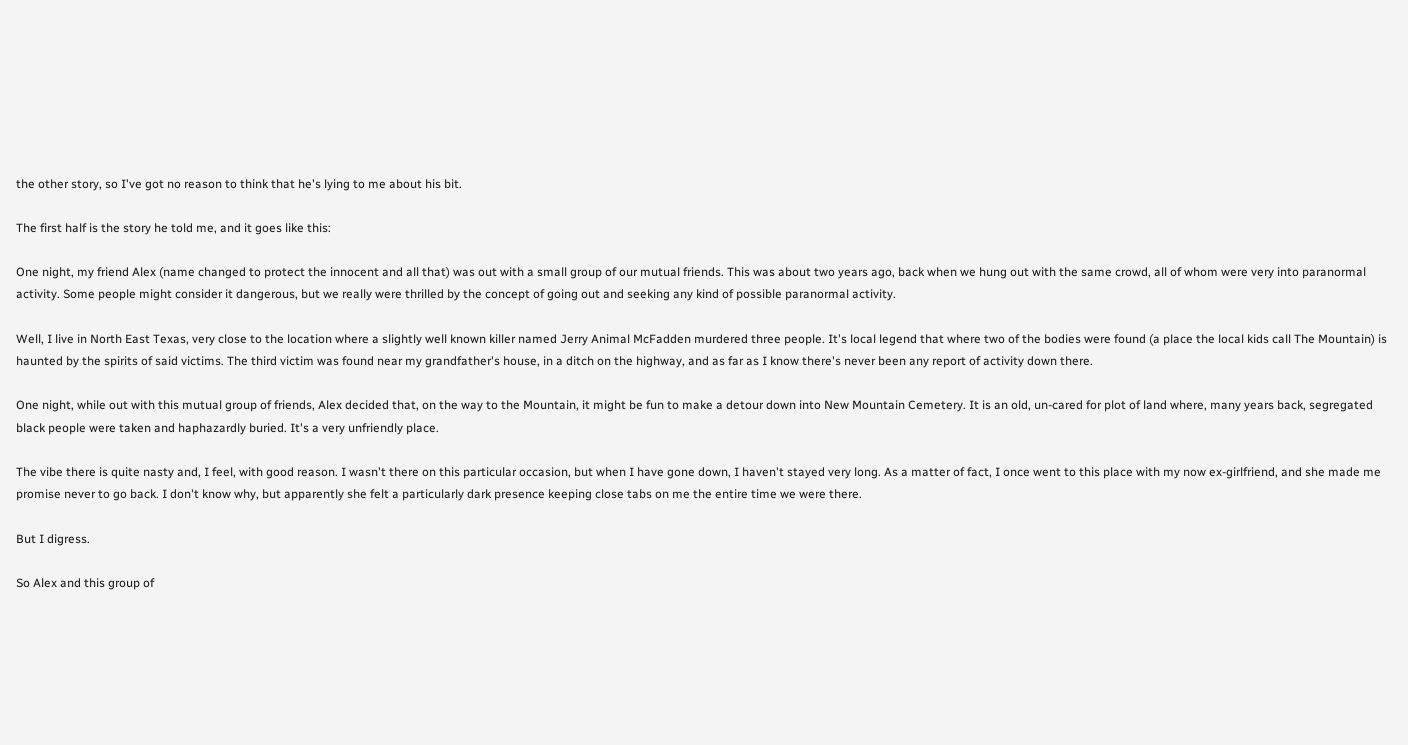the other story, so I've got no reason to think that he's lying to me about his bit.

The first half is the story he told me, and it goes like this:

One night, my friend Alex (name changed to protect the innocent and all that) was out with a small group of our mutual friends. This was about two years ago, back when we hung out with the same crowd, all of whom were very into paranormal activity. Some people might consider it dangerous, but we really were thrilled by the concept of going out and seeking any kind of possible paranormal activity.

Well, I live in North East Texas, very close to the location where a slightly well known killer named Jerry Animal McFadden murdered three people. It's local legend that where two of the bodies were found (a place the local kids call The Mountain) is haunted by the spirits of said victims. The third victim was found near my grandfather's house, in a ditch on the highway, and as far as I know there's never been any report of activity down there.

One night, while out with this mutual group of friends, Alex decided that, on the way to the Mountain, it might be fun to make a detour down into New Mountain Cemetery. It is an old, un-cared for plot of land where, many years back, segregated black people were taken and haphazardly buried. It's a very unfriendly place.

The vibe there is quite nasty and, I feel, with good reason. I wasn't there on this particular occasion, but when I have gone down, I haven't stayed very long. As a matter of fact, I once went to this place with my now ex-girlfriend, and she made me promise never to go back. I don't know why, but apparently she felt a particularly dark presence keeping close tabs on me the entire time we were there.

But I digress.

So Alex and this group of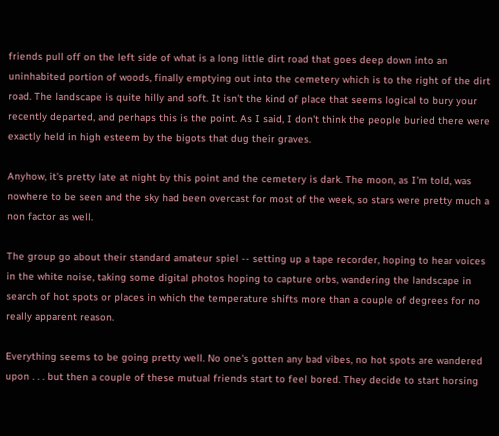friends pull off on the left side of what is a long little dirt road that goes deep down into an uninhabited portion of woods, finally emptying out into the cemetery which is to the right of the dirt road. The landscape is quite hilly and soft. It isn't the kind of place that seems logical to bury your recently departed, and perhaps this is the point. As I said, I don't think the people buried there were exactly held in high esteem by the bigots that dug their graves.

Anyhow, it's pretty late at night by this point and the cemetery is dark. The moon, as I'm told, was nowhere to be seen and the sky had been overcast for most of the week, so stars were pretty much a non factor as well.

The group go about their standard amateur spiel -- setting up a tape recorder, hoping to hear voices in the white noise, taking some digital photos hoping to capture orbs, wandering the landscape in search of hot spots or places in which the temperature shifts more than a couple of degrees for no really apparent reason.

Everything seems to be going pretty well. No one's gotten any bad vibes, no hot spots are wandered upon . . . but then a couple of these mutual friends start to feel bored. They decide to start horsing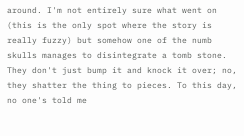around. I'm not entirely sure what went on (this is the only spot where the story is really fuzzy) but somehow one of the numb skulls manages to disintegrate a tomb stone. They don't just bump it and knock it over; no, they shatter the thing to pieces. To this day, no one's told me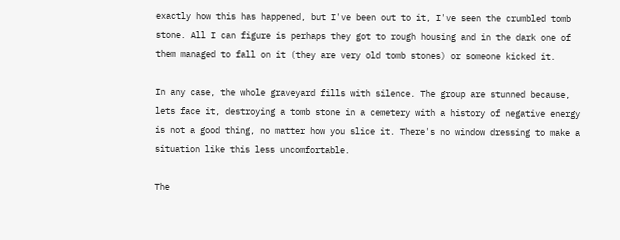exactly how this has happened, but I've been out to it, I've seen the crumbled tomb stone. All I can figure is perhaps they got to rough housing and in the dark one of them managed to fall on it (they are very old tomb stones) or someone kicked it.

In any case, the whole graveyard fills with silence. The group are stunned because, lets face it, destroying a tomb stone in a cemetery with a history of negative energy is not a good thing, no matter how you slice it. There's no window dressing to make a situation like this less uncomfortable.

The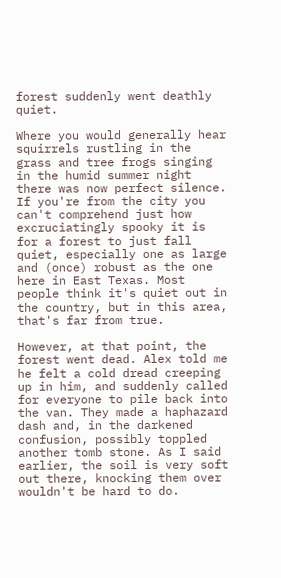forest suddenly went deathly quiet.

Where you would generally hear squirrels rustling in the grass and tree frogs singing in the humid summer night there was now perfect silence. If you're from the city you can't comprehend just how excruciatingly spooky it is for a forest to just fall quiet, especially one as large and (once) robust as the one here in East Texas. Most people think it's quiet out in the country, but in this area, that's far from true.

However, at that point, the forest went dead. Alex told me he felt a cold dread creeping up in him, and suddenly called for everyone to pile back into the van. They made a haphazard dash and, in the darkened confusion, possibly toppled another tomb stone. As I said earlier, the soil is very soft out there, knocking them over wouldn't be hard to do.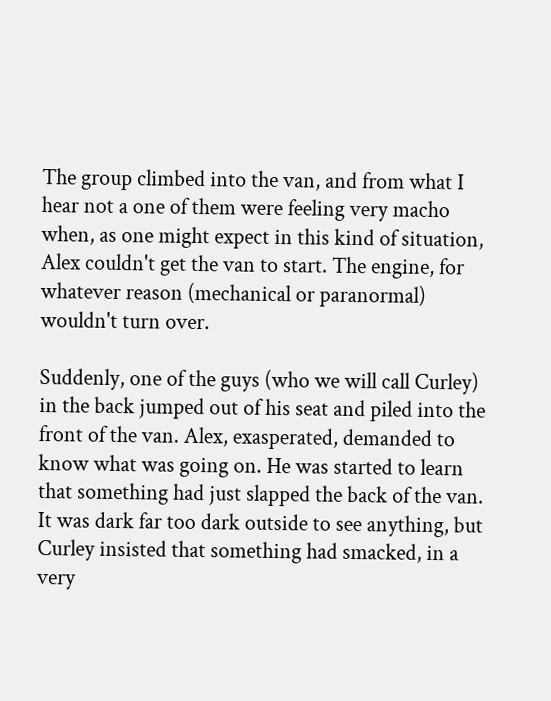The group climbed into the van, and from what I hear not a one of them were feeling very macho when, as one might expect in this kind of situation, Alex couldn't get the van to start. The engine, for whatever reason (mechanical or paranormal) wouldn't turn over.

Suddenly, one of the guys (who we will call Curley) in the back jumped out of his seat and piled into the front of the van. Alex, exasperated, demanded to know what was going on. He was started to learn that something had just slapped the back of the van. It was dark far too dark outside to see anything, but Curley insisted that something had smacked, in a very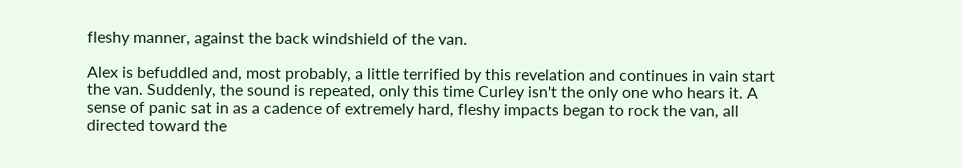fleshy manner, against the back windshield of the van.

Alex is befuddled and, most probably, a little terrified by this revelation and continues in vain start the van. Suddenly, the sound is repeated, only this time Curley isn't the only one who hears it. A sense of panic sat in as a cadence of extremely hard, fleshy impacts began to rock the van, all directed toward the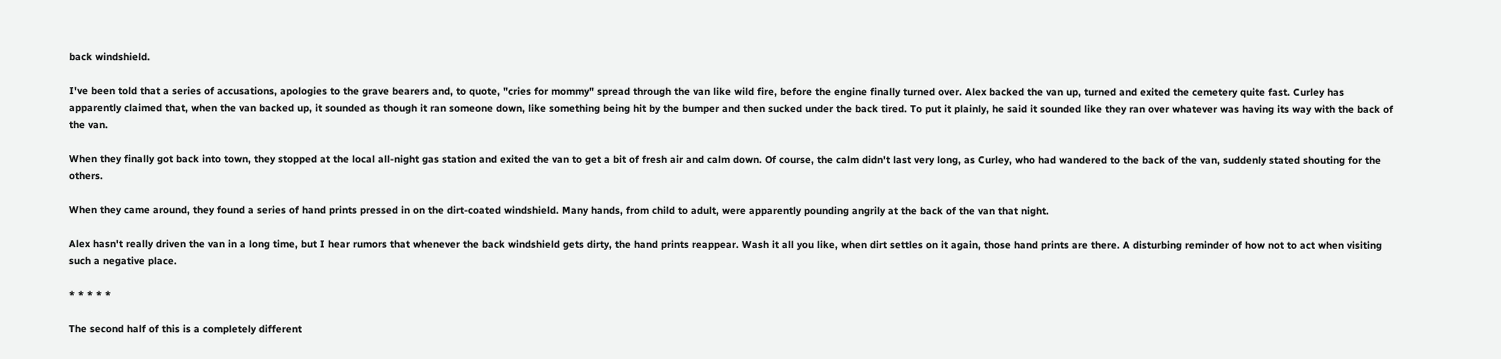back windshield.

I've been told that a series of accusations, apologies to the grave bearers and, to quote, "cries for mommy" spread through the van like wild fire, before the engine finally turned over. Alex backed the van up, turned and exited the cemetery quite fast. Curley has apparently claimed that, when the van backed up, it sounded as though it ran someone down, like something being hit by the bumper and then sucked under the back tired. To put it plainly, he said it sounded like they ran over whatever was having its way with the back of the van.

When they finally got back into town, they stopped at the local all-night gas station and exited the van to get a bit of fresh air and calm down. Of course, the calm didn't last very long, as Curley, who had wandered to the back of the van, suddenly stated shouting for the others.

When they came around, they found a series of hand prints pressed in on the dirt-coated windshield. Many hands, from child to adult, were apparently pounding angrily at the back of the van that night.

Alex hasn't really driven the van in a long time, but I hear rumors that whenever the back windshield gets dirty, the hand prints reappear. Wash it all you like, when dirt settles on it again, those hand prints are there. A disturbing reminder of how not to act when visiting such a negative place.

* * * * *

The second half of this is a completely different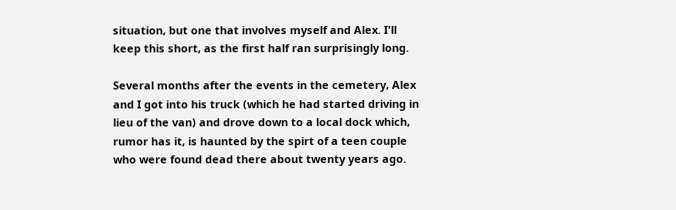situation, but one that involves myself and Alex. I'll keep this short, as the first half ran surprisingly long.

Several months after the events in the cemetery, Alex and I got into his truck (which he had started driving in lieu of the van) and drove down to a local dock which, rumor has it, is haunted by the spirt of a teen couple who were found dead there about twenty years ago.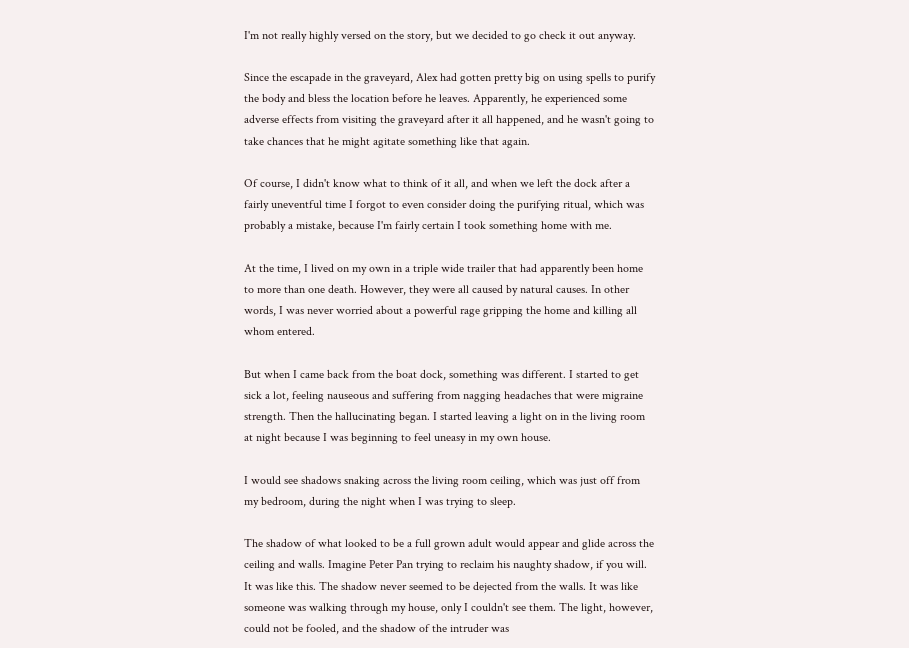I'm not really highly versed on the story, but we decided to go check it out anyway.

Since the escapade in the graveyard, Alex had gotten pretty big on using spells to purify the body and bless the location before he leaves. Apparently, he experienced some adverse effects from visiting the graveyard after it all happened, and he wasn't going to take chances that he might agitate something like that again.

Of course, I didn't know what to think of it all, and when we left the dock after a fairly uneventful time I forgot to even consider doing the purifying ritual, which was probably a mistake, because I'm fairly certain I took something home with me.

At the time, I lived on my own in a triple wide trailer that had apparently been home to more than one death. However, they were all caused by natural causes. In other words, I was never worried about a powerful rage gripping the home and killing all whom entered.

But when I came back from the boat dock, something was different. I started to get sick a lot, feeling nauseous and suffering from nagging headaches that were migraine strength. Then the hallucinating began. I started leaving a light on in the living room at night because I was beginning to feel uneasy in my own house.

I would see shadows snaking across the living room ceiling, which was just off from my bedroom, during the night when I was trying to sleep.

The shadow of what looked to be a full grown adult would appear and glide across the ceiling and walls. Imagine Peter Pan trying to reclaim his naughty shadow, if you will. It was like this. The shadow never seemed to be dejected from the walls. It was like someone was walking through my house, only I couldn't see them. The light, however, could not be fooled, and the shadow of the intruder was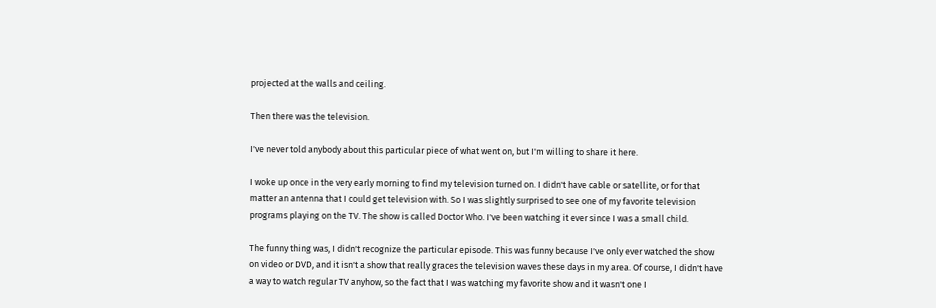projected at the walls and ceiling.

Then there was the television.

I've never told anybody about this particular piece of what went on, but I'm willing to share it here.

I woke up once in the very early morning to find my television turned on. I didn't have cable or satellite, or for that matter an antenna that I could get television with. So I was slightly surprised to see one of my favorite television programs playing on the TV. The show is called Doctor Who. I've been watching it ever since I was a small child.

The funny thing was, I didn't recognize the particular episode. This was funny because I've only ever watched the show on video or DVD, and it isn't a show that really graces the television waves these days in my area. Of course, I didn't have a way to watch regular TV anyhow, so the fact that I was watching my favorite show and it wasn't one I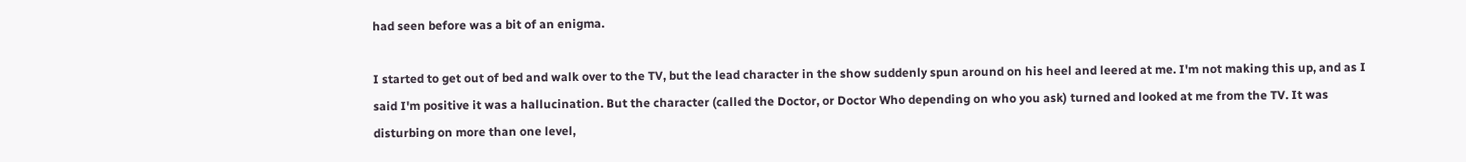had seen before was a bit of an enigma.

I started to get out of bed and walk over to the TV, but the lead character in the show suddenly spun around on his heel and leered at me. I'm not making this up, and as I said I'm positive it was a hallucination. But the character (called the Doctor, or Doctor Who depending on who you ask) turned and looked at me from the TV. It was disturbing on more than one level,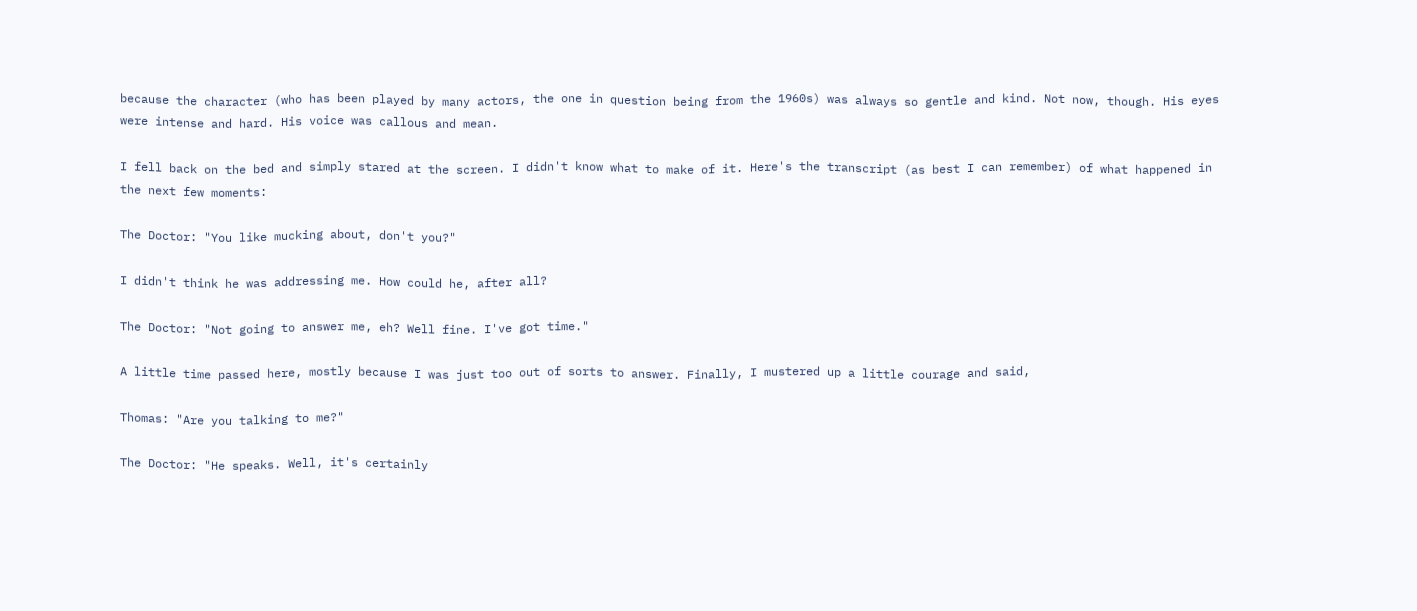because the character (who has been played by many actors, the one in question being from the 1960s) was always so gentle and kind. Not now, though. His eyes were intense and hard. His voice was callous and mean.

I fell back on the bed and simply stared at the screen. I didn't know what to make of it. Here's the transcript (as best I can remember) of what happened in the next few moments:

The Doctor: "You like mucking about, don't you?"

I didn't think he was addressing me. How could he, after all?

The Doctor: "Not going to answer me, eh? Well fine. I've got time."

A little time passed here, mostly because I was just too out of sorts to answer. Finally, I mustered up a little courage and said,

Thomas: "Are you talking to me?"

The Doctor: "He speaks. Well, it's certainly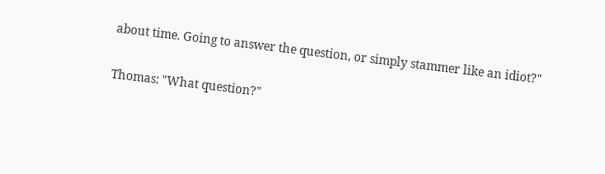about time. Going to answer the question, or simply stammer like an idiot?"

Thomas: "What question?"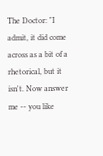The Doctor: "I admit, it did come across as a bit of a rhetorical, but it isn't. Now answer me -- you like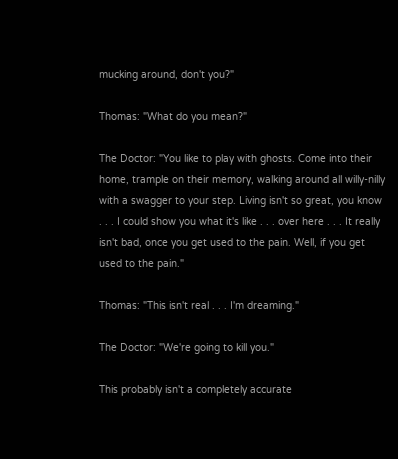mucking around, don't you?"

Thomas: "What do you mean?"

The Doctor: "You like to play with ghosts. Come into their home, trample on their memory, walking around all willy-nilly with a swagger to your step. Living isn't so great, you know . . . I could show you what it's like . . . over here . . . It really isn't bad, once you get used to the pain. Well, if you get used to the pain."

Thomas: "This isn't real . . . I'm dreaming."

The Doctor: "We're going to kill you."

This probably isn't a completely accurate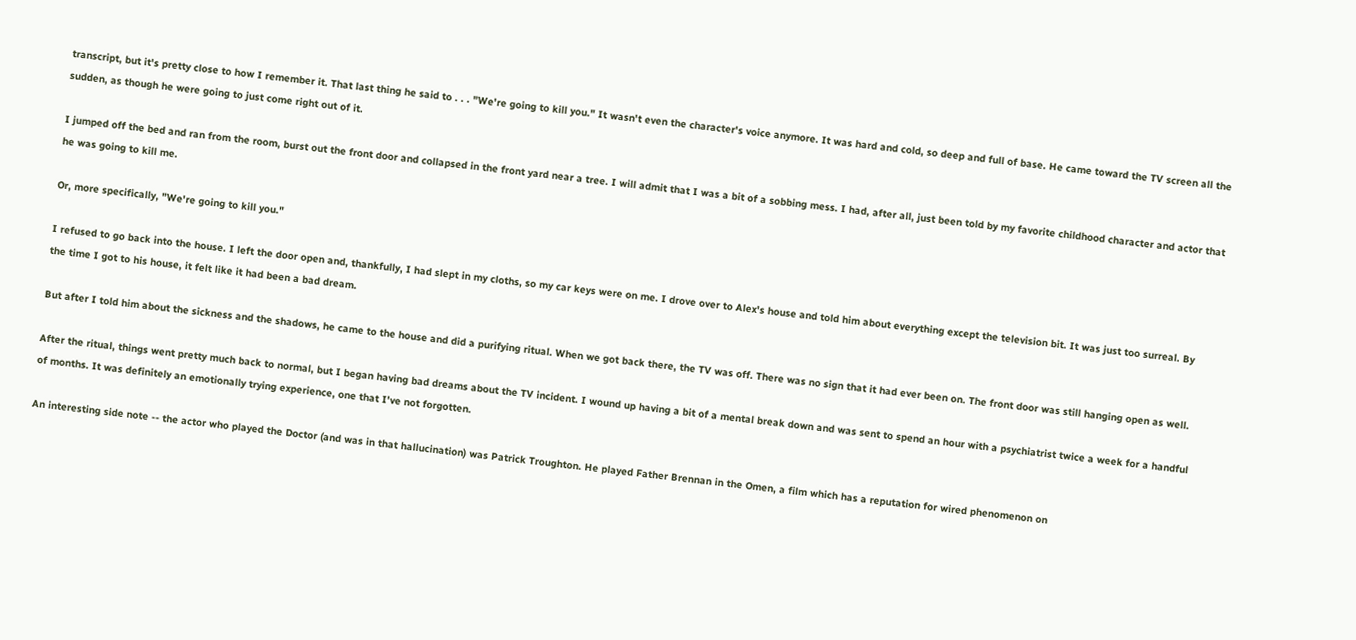transcript, but it's pretty close to how I remember it. That last thing he said to . . . "We're going to kill you." It wasn't even the character's voice anymore. It was hard and cold, so deep and full of base. He came toward the TV screen all the sudden, as though he were going to just come right out of it.

I jumped off the bed and ran from the room, burst out the front door and collapsed in the front yard near a tree. I will admit that I was a bit of a sobbing mess. I had, after all, just been told by my favorite childhood character and actor that he was going to kill me.

Or, more specifically, "We're going to kill you."

I refused to go back into the house. I left the door open and, thankfully, I had slept in my cloths, so my car keys were on me. I drove over to Alex's house and told him about everything except the television bit. It was just too surreal. By the time I got to his house, it felt like it had been a bad dream.

But after I told him about the sickness and the shadows, he came to the house and did a purifying ritual. When we got back there, the TV was off. There was no sign that it had ever been on. The front door was still hanging open as well.

After the ritual, things went pretty much back to normal, but I began having bad dreams about the TV incident. I wound up having a bit of a mental break down and was sent to spend an hour with a psychiatrist twice a week for a handful of months. It was definitely an emotionally trying experience, one that I've not forgotten.

An interesting side note -- the actor who played the Doctor (and was in that hallucination) was Patrick Troughton. He played Father Brennan in the Omen, a film which has a reputation for wired phenomenon on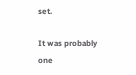set.

It was probably one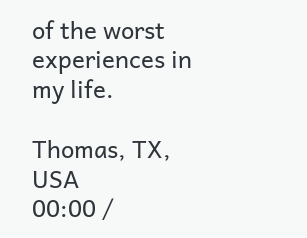of the worst experiences in my life.

Thomas, TX, USA
00:00 /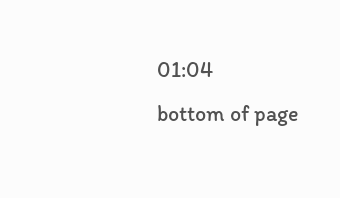01:04
bottom of page